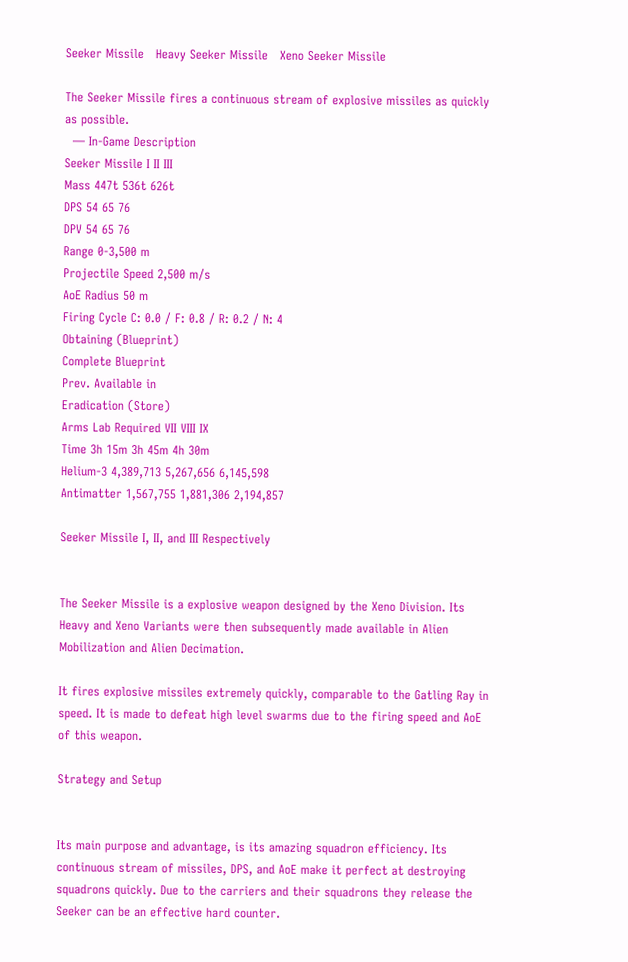Seeker Missile   Heavy Seeker Missile   Xeno Seeker Missile

The Seeker Missile fires a continuous stream of explosive missiles as quickly as possible.
  — In-Game Description
Seeker Missile I II III
Mass 447t 536t 626t
DPS 54 65 76
DPV 54 65 76
Range 0-3,500 m
Projectile Speed 2,500 m/s
AoE Radius 50 m
Firing Cycle C: 0.0 / F: 0.8 / R: 0.2 / N: 4
Obtaining (Blueprint)
Complete Blueprint
Prev. Available in
Eradication (Store)
Arms Lab Required VII VIII IX
Time 3h 15m 3h 45m 4h 30m
Helium-3 4,389,713 5,267,656 6,145,598
Antimatter 1,567,755 1,881,306 2,194,857

Seeker Missile I, II, and III Respectively


The Seeker Missile is a explosive weapon designed by the Xeno Division. Its Heavy and Xeno Variants were then subsequently made available in Alien Mobilization and Alien Decimation.

It fires explosive missiles extremely quickly, comparable to the Gatling Ray in speed. It is made to defeat high level swarms due to the firing speed and AoE of this weapon.

Strategy and Setup


Its main purpose and advantage, is its amazing squadron efficiency. Its continuous stream of missiles, DPS, and AoE make it perfect at destroying squadrons quickly. Due to the carriers and their squadrons they release the Seeker can be an effective hard counter.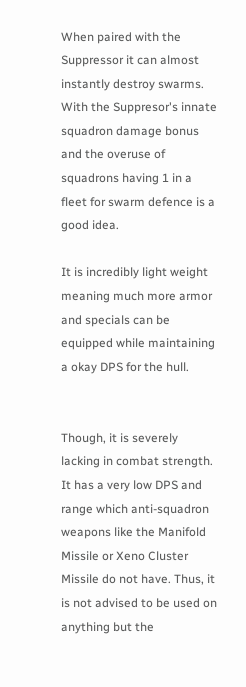When paired with the Suppressor it can almost instantly destroy swarms. With the Suppresor's innate squadron damage bonus and the overuse of squadrons having 1 in a fleet for swarm defence is a good idea.

It is incredibly light weight meaning much more armor and specials can be equipped while maintaining a okay DPS for the hull.


Though, it is severely lacking in combat strength. It has a very low DPS and range which anti-squadron weapons like the Manifold Missile or Xeno Cluster Missile do not have. Thus, it is not advised to be used on anything but the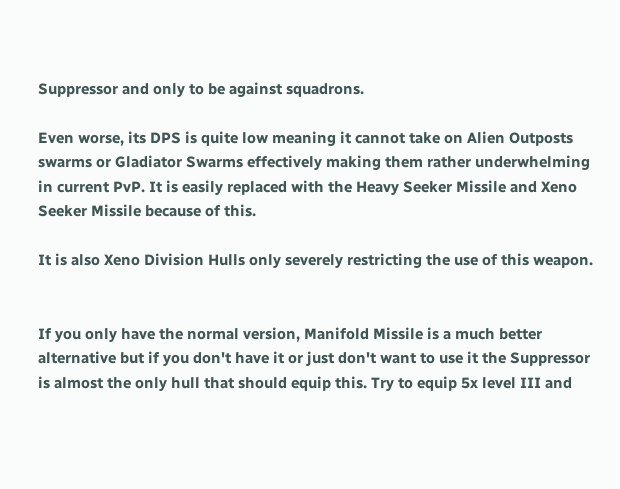Suppressor and only to be against squadrons.

Even worse, its DPS is quite low meaning it cannot take on Alien Outposts swarms or Gladiator Swarms effectively making them rather underwhelming in current PvP. It is easily replaced with the Heavy Seeker Missile and Xeno Seeker Missile because of this.

It is also Xeno Division Hulls only severely restricting the use of this weapon.


If you only have the normal version, Manifold Missile is a much better alternative but if you don't have it or just don't want to use it the Suppressor is almost the only hull that should equip this. Try to equip 5x level III and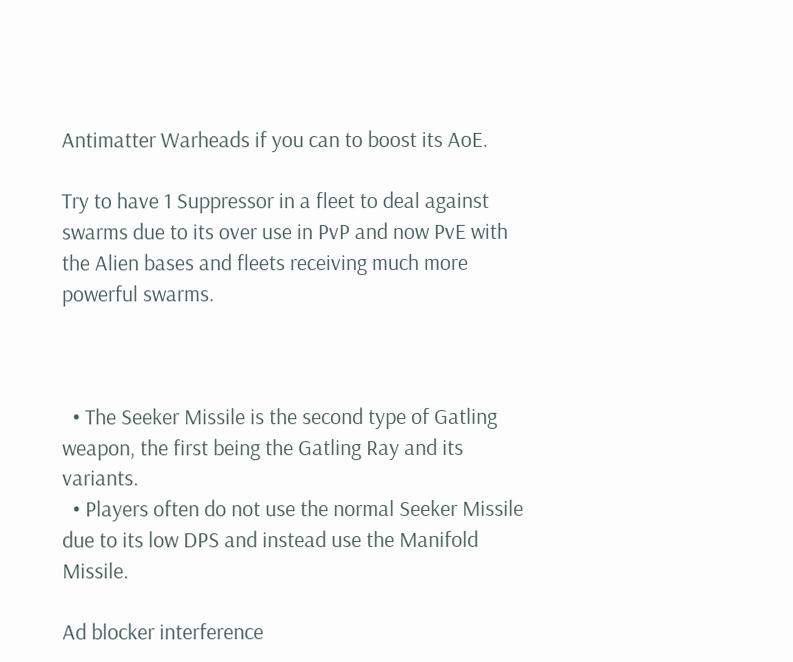Antimatter Warheads if you can to boost its AoE.

Try to have 1 Suppressor in a fleet to deal against swarms due to its over use in PvP and now PvE with the Alien bases and fleets receiving much more powerful swarms.



  • The Seeker Missile is the second type of Gatling weapon, the first being the Gatling Ray and its variants.
  • Players often do not use the normal Seeker Missile due to its low DPS and instead use the Manifold Missile.

Ad blocker interference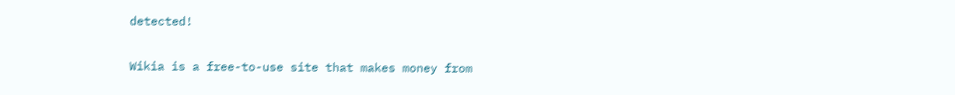detected!

Wikia is a free-to-use site that makes money from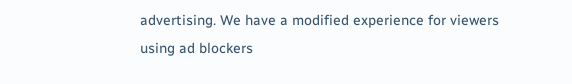advertising. We have a modified experience for viewers using ad blockers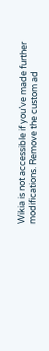Wikia is not accessible if you’ve made further modifications. Remove the custom ad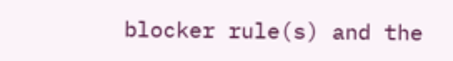blocker rule(s) and the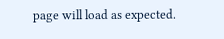page will load as expected.